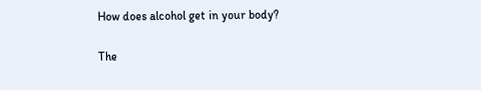How does alcohol get in your body?

The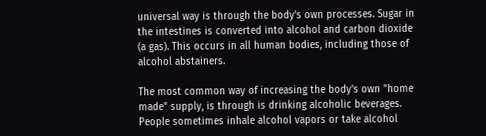universal way is through the body's own processes. Sugar in the intestines is converted into alcohol and carbon dioxide (a gas). This occurs in all human bodies, including those of alcohol abstainers.

The most common way of increasing the body's own "home made" supply, is through is drinking alcoholic beverages. People sometimes inhale alcohol vapors or take alcohol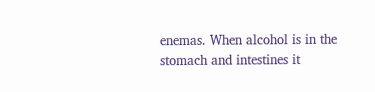enemas. When alcohol is in the stomach and intestines it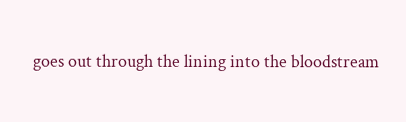goes out through the lining into the bloodstream